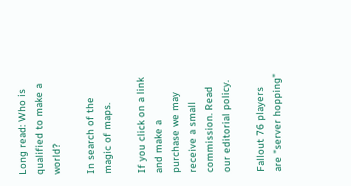Long read: Who is qualified to make a world?

In search of the magic of maps.

If you click on a link and make a purchase we may receive a small commission. Read our editorial policy.

Fallout 76 players are "server hopping"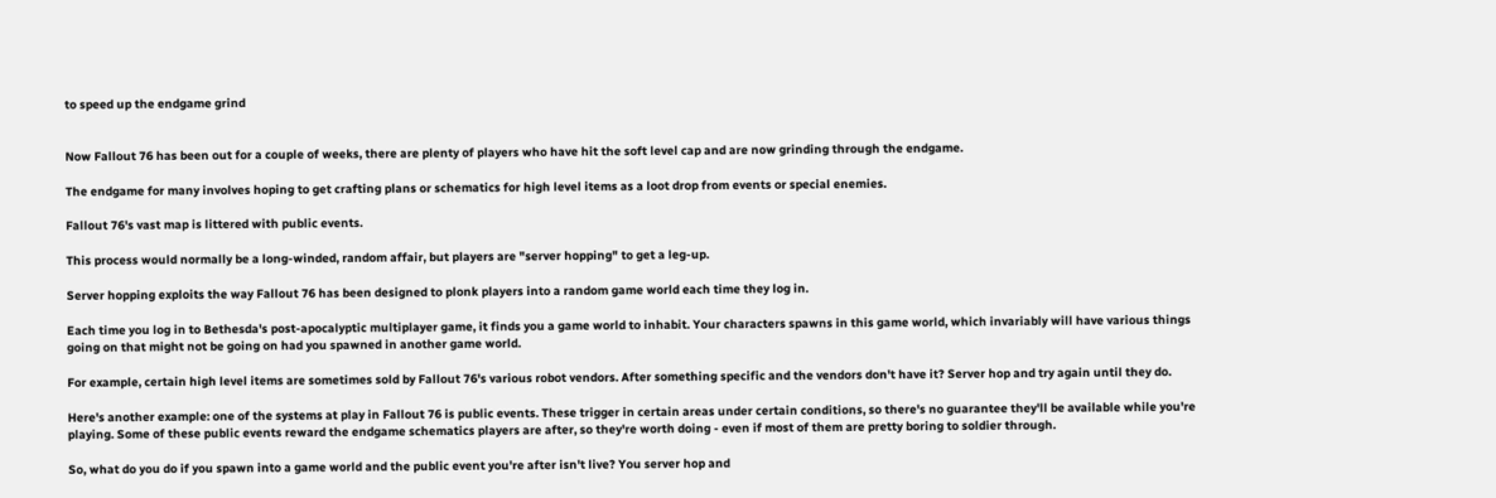to speed up the endgame grind


Now Fallout 76 has been out for a couple of weeks, there are plenty of players who have hit the soft level cap and are now grinding through the endgame.

The endgame for many involves hoping to get crafting plans or schematics for high level items as a loot drop from events or special enemies.

Fallout 76's vast map is littered with public events.

This process would normally be a long-winded, random affair, but players are "server hopping" to get a leg-up.

Server hopping exploits the way Fallout 76 has been designed to plonk players into a random game world each time they log in.

Each time you log in to Bethesda's post-apocalyptic multiplayer game, it finds you a game world to inhabit. Your characters spawns in this game world, which invariably will have various things going on that might not be going on had you spawned in another game world.

For example, certain high level items are sometimes sold by Fallout 76's various robot vendors. After something specific and the vendors don't have it? Server hop and try again until they do.

Here's another example: one of the systems at play in Fallout 76 is public events. These trigger in certain areas under certain conditions, so there's no guarantee they'll be available while you're playing. Some of these public events reward the endgame schematics players are after, so they're worth doing - even if most of them are pretty boring to soldier through.

So, what do you do if you spawn into a game world and the public event you're after isn't live? You server hop and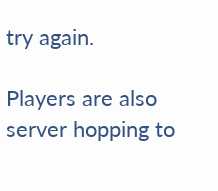try again.

Players are also server hopping to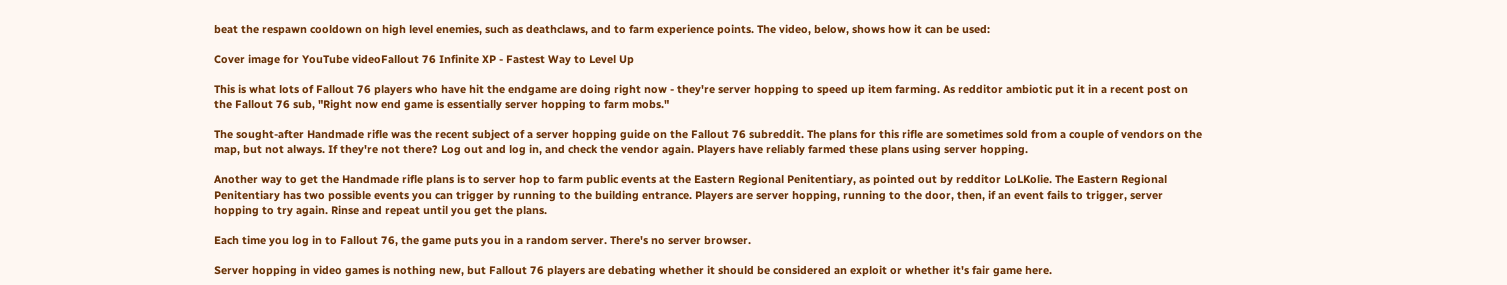beat the respawn cooldown on high level enemies, such as deathclaws, and to farm experience points. The video, below, shows how it can be used:

Cover image for YouTube videoFallout 76 Infinite XP - Fastest Way to Level Up

This is what lots of Fallout 76 players who have hit the endgame are doing right now - they're server hopping to speed up item farming. As redditor ambiotic put it in a recent post on the Fallout 76 sub, "Right now end game is essentially server hopping to farm mobs."

The sought-after Handmade rifle was the recent subject of a server hopping guide on the Fallout 76 subreddit. The plans for this rifle are sometimes sold from a couple of vendors on the map, but not always. If they're not there? Log out and log in, and check the vendor again. Players have reliably farmed these plans using server hopping.

Another way to get the Handmade rifle plans is to server hop to farm public events at the Eastern Regional Penitentiary, as pointed out by redditor LoLKolie. The Eastern Regional Penitentiary has two possible events you can trigger by running to the building entrance. Players are server hopping, running to the door, then, if an event fails to trigger, server hopping to try again. Rinse and repeat until you get the plans.

Each time you log in to Fallout 76, the game puts you in a random server. There's no server browser.

Server hopping in video games is nothing new, but Fallout 76 players are debating whether it should be considered an exploit or whether it's fair game here.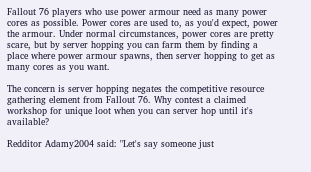Fallout 76 players who use power armour need as many power cores as possible. Power cores are used to, as you'd expect, power the armour. Under normal circumstances, power cores are pretty scare, but by server hopping you can farm them by finding a place where power armour spawns, then server hopping to get as many cores as you want.

The concern is server hopping negates the competitive resource gathering element from Fallout 76. Why contest a claimed workshop for unique loot when you can server hop until it's available?

Redditor Adamy2004 said: "Let's say someone just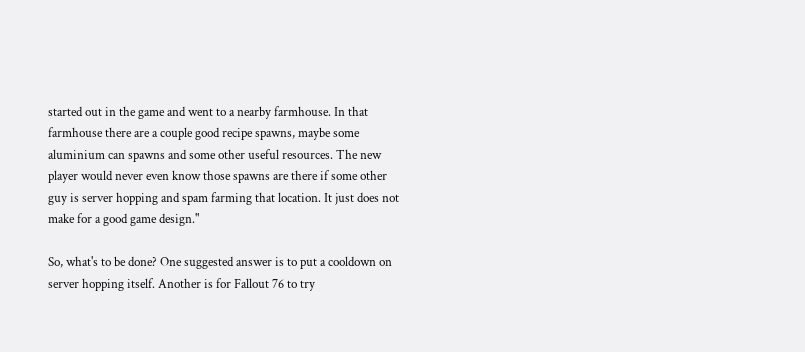started out in the game and went to a nearby farmhouse. In that farmhouse there are a couple good recipe spawns, maybe some aluminium can spawns and some other useful resources. The new player would never even know those spawns are there if some other guy is server hopping and spam farming that location. It just does not make for a good game design."

So, what's to be done? One suggested answer is to put a cooldown on server hopping itself. Another is for Fallout 76 to try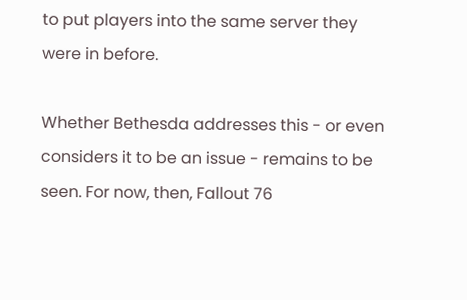to put players into the same server they were in before.

Whether Bethesda addresses this - or even considers it to be an issue - remains to be seen. For now, then, Fallout 76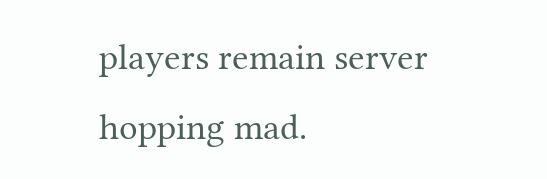players remain server hopping mad.